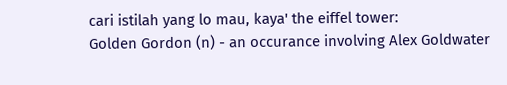cari istilah yang lo mau, kaya' the eiffel tower:
Golden Gordon (n) - an occurance involving Alex Goldwater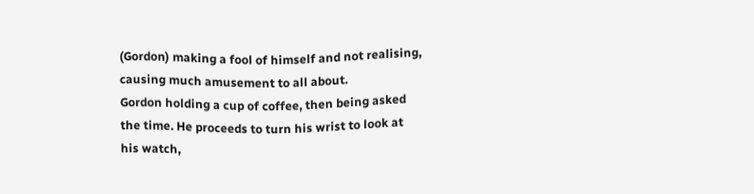(Gordon) making a fool of himself and not realising, causing much amusement to all about.
Gordon holding a cup of coffee, then being asked the time. He proceeds to turn his wrist to look at his watch,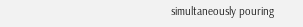simultaneously pouring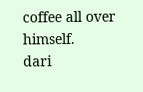coffee all over himself.
dari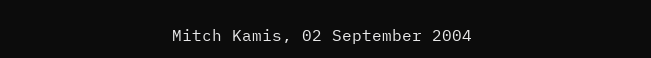Mitch Kamis, 02 September 2004